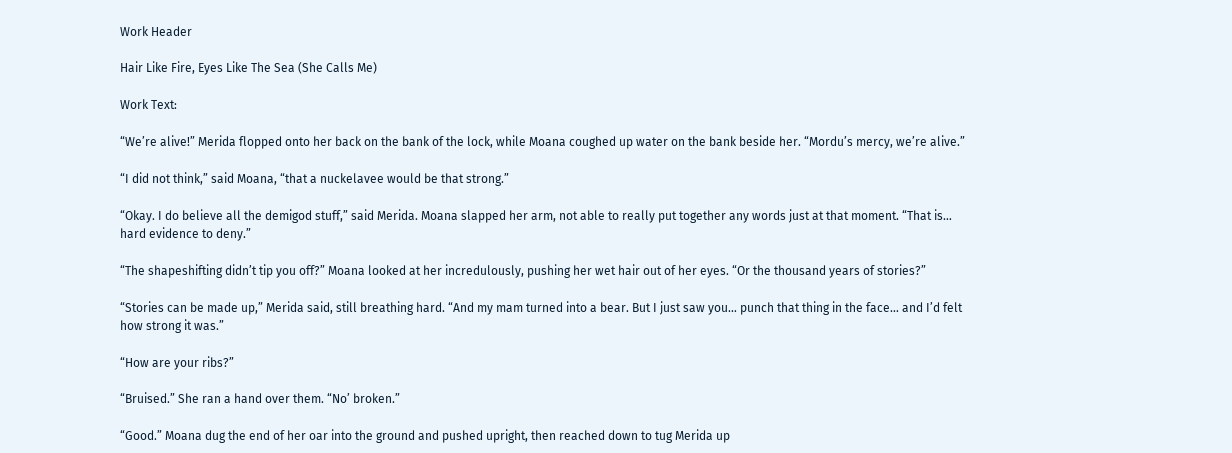Work Header

Hair Like Fire, Eyes Like The Sea (She Calls Me)

Work Text:

“We’re alive!” Merida flopped onto her back on the bank of the lock, while Moana coughed up water on the bank beside her. “Mordu’s mercy, we’re alive.”

“I did not think,” said Moana, “that a nuckelavee would be that strong.”

“Okay. I do believe all the demigod stuff,” said Merida. Moana slapped her arm, not able to really put together any words just at that moment. “That is… hard evidence to deny.”

“The shapeshifting didn’t tip you off?” Moana looked at her incredulously, pushing her wet hair out of her eyes. “Or the thousand years of stories?”

“Stories can be made up,” Merida said, still breathing hard. “And my mam turned into a bear. But I just saw you… punch that thing in the face… and I’d felt how strong it was.”

“How are your ribs?”

“Bruised.” She ran a hand over them. “No’ broken.”

“Good.” Moana dug the end of her oar into the ground and pushed upright, then reached down to tug Merida up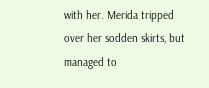with her. Merida tripped over her sodden skirts, but managed to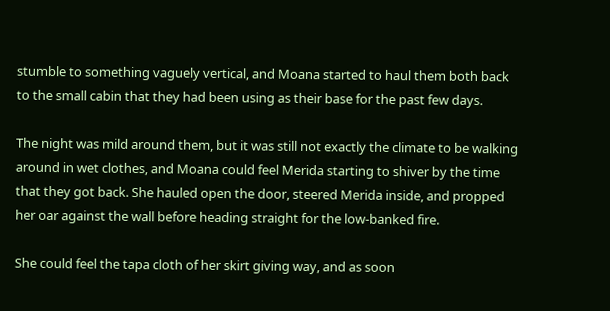stumble to something vaguely vertical, and Moana started to haul them both back to the small cabin that they had been using as their base for the past few days.

The night was mild around them, but it was still not exactly the climate to be walking around in wet clothes, and Moana could feel Merida starting to shiver by the time that they got back. She hauled open the door, steered Merida inside, and propped her oar against the wall before heading straight for the low-banked fire.

She could feel the tapa cloth of her skirt giving way, and as soon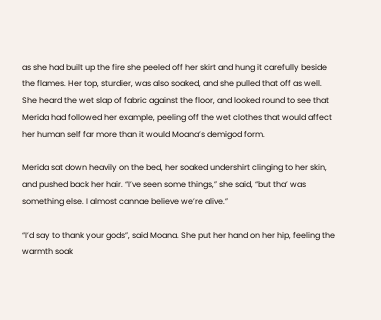as she had built up the fire she peeled off her skirt and hung it carefully beside the flames. Her top, sturdier, was also soaked, and she pulled that off as well. She heard the wet slap of fabric against the floor, and looked round to see that Merida had followed her example, peeling off the wet clothes that would affect her human self far more than it would Moana’s demigod form.

Merida sat down heavily on the bed, her soaked undershirt clinging to her skin, and pushed back her hair. “I’ve seen some things,” she said, “but tha’ was something else. I almost cannae believe we’re alive.”

“I’d say to thank your gods”, said Moana. She put her hand on her hip, feeling the warmth soak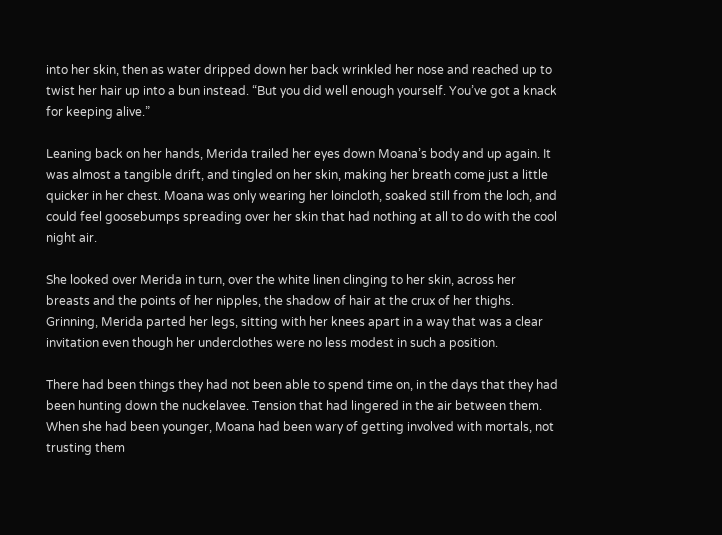into her skin, then as water dripped down her back wrinkled her nose and reached up to twist her hair up into a bun instead. “But you did well enough yourself. You’ve got a knack for keeping alive.”

Leaning back on her hands, Merida trailed her eyes down Moana’s body and up again. It was almost a tangible drift, and tingled on her skin, making her breath come just a little quicker in her chest. Moana was only wearing her loincloth, soaked still from the loch, and could feel goosebumps spreading over her skin that had nothing at all to do with the cool night air.

She looked over Merida in turn, over the white linen clinging to her skin, across her breasts and the points of her nipples, the shadow of hair at the crux of her thighs. Grinning, Merida parted her legs, sitting with her knees apart in a way that was a clear invitation even though her underclothes were no less modest in such a position.

There had been things they had not been able to spend time on, in the days that they had been hunting down the nuckelavee. Tension that had lingered in the air between them. When she had been younger, Moana had been wary of getting involved with mortals, not trusting them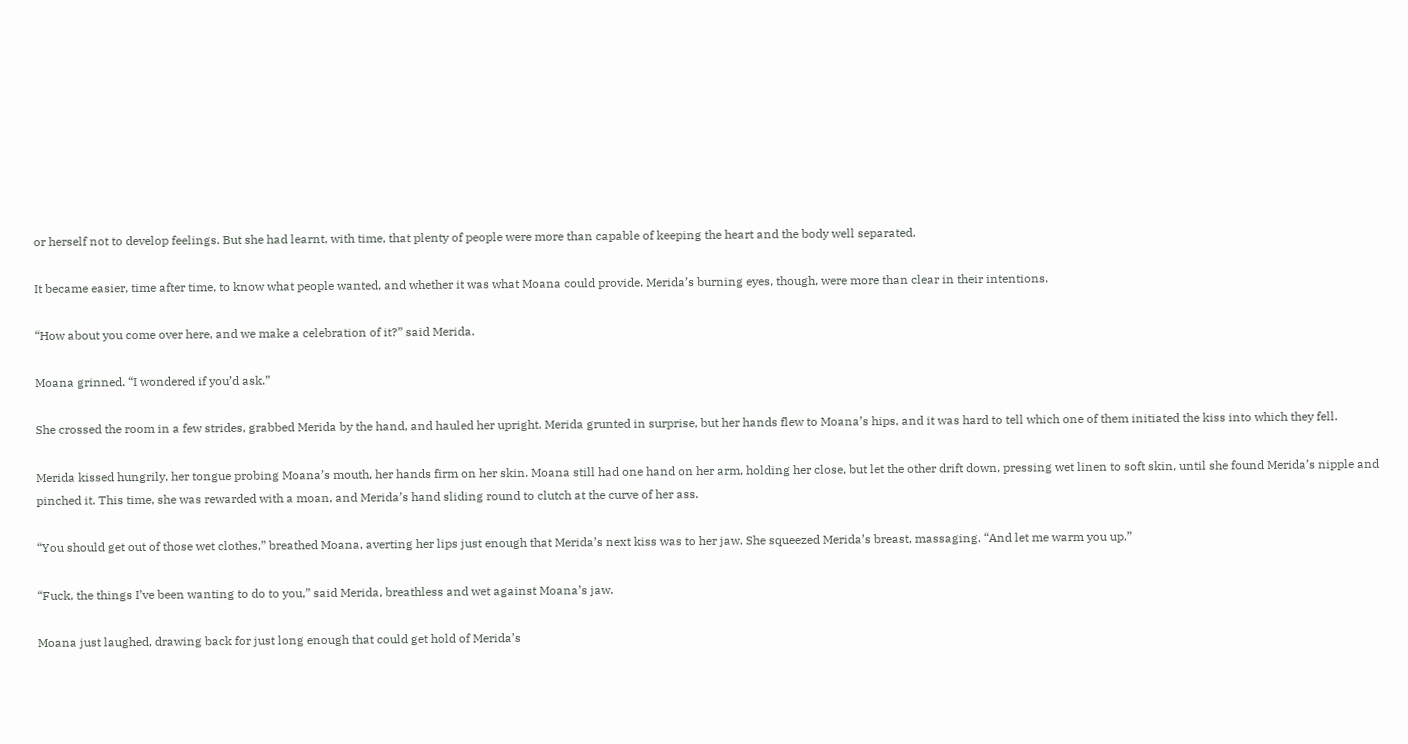or herself not to develop feelings. But she had learnt, with time, that plenty of people were more than capable of keeping the heart and the body well separated.

It became easier, time after time, to know what people wanted, and whether it was what Moana could provide. Merida’s burning eyes, though, were more than clear in their intentions.

“How about you come over here, and we make a celebration of it?” said Merida.

Moana grinned. “I wondered if you’d ask.”

She crossed the room in a few strides, grabbed Merida by the hand, and hauled her upright. Merida grunted in surprise, but her hands flew to Moana’s hips, and it was hard to tell which one of them initiated the kiss into which they fell.

Merida kissed hungrily, her tongue probing Moana’s mouth, her hands firm on her skin. Moana still had one hand on her arm, holding her close, but let the other drift down, pressing wet linen to soft skin, until she found Merida’s nipple and pinched it. This time, she was rewarded with a moan, and Merida’s hand sliding round to clutch at the curve of her ass.

“You should get out of those wet clothes,” breathed Moana, averting her lips just enough that Merida’s next kiss was to her jaw. She squeezed Merida’s breast, massaging. “And let me warm you up.”

“Fuck, the things I’ve been wanting to do to you,” said Merida, breathless and wet against Moana’s jaw.

Moana just laughed, drawing back for just long enough that could get hold of Merida’s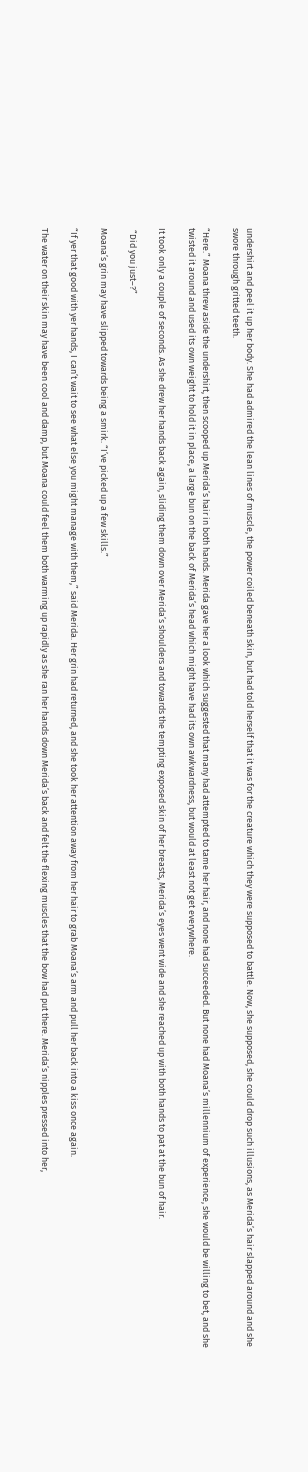undershirt and peel it up her body. She had admired the lean lines of muscle, the power coiled beneath skin, but had told herself that it was for the creature which they were supposed to battle. Now, she supposed, she could drop such illusions, as Merida’s hair slapped around and she swore through gritted teeth.

“Here.” Moana threw aside the undershirt, then scooped up Merida’s hair in both hands. Merida gave her a look which suggested that many had attempted to tame her hair, and none had succeeded. But none had Moana’s millennium of experience, she would be willing to bet, and she twisted it around and used its own weight to hold it in place, a large bun on the back of Merida’s head which might have had its own awkwardness, but would at least not get everywhere.

It took only a couple of seconds. As she drew her hands back again, sliding them down over Merida’s shoulders and towards the tempting exposed skin of her breasts, Merida’s eyes went wide and she reached up with both hands to pat at the bun of hair.

 “Did you just–?”

Moana’s grin may have slipped towards being a smirk. “I’ve picked up a few skills.”

“If yer that good with yer hands, I can’t wait to see what else you might manage with them,” said Merida. Her grin had returned, and she took her attention away from her hair to grab Moana’s arm and pull her back into a kiss once again.

The water on their skin may have been cool and damp, but Moana could feel them both warming up rapidly as she ran her hands down Merida’s back and felt the flexing muscles that the bow had put there. Merida’s nipples pressed into her,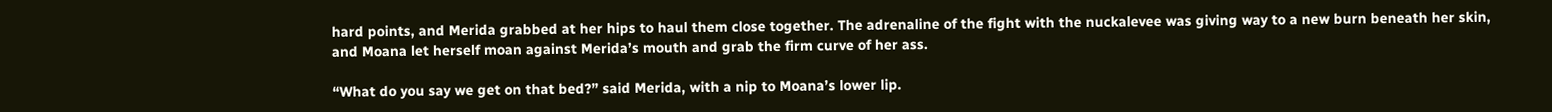hard points, and Merida grabbed at her hips to haul them close together. The adrenaline of the fight with the nuckalevee was giving way to a new burn beneath her skin, and Moana let herself moan against Merida’s mouth and grab the firm curve of her ass.

“What do you say we get on that bed?” said Merida, with a nip to Moana’s lower lip.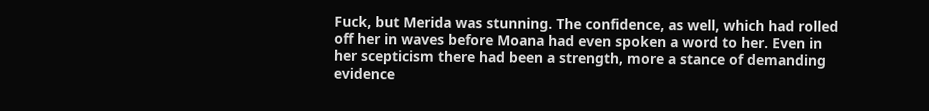Fuck, but Merida was stunning. The confidence, as well, which had rolled off her in waves before Moana had even spoken a word to her. Even in her scepticism there had been a strength, more a stance of demanding evidence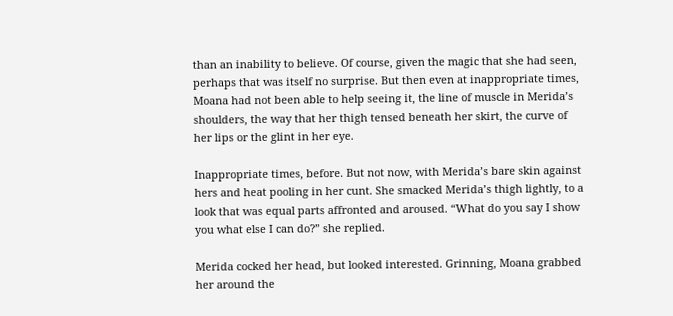than an inability to believe. Of course, given the magic that she had seen, perhaps that was itself no surprise. But then even at inappropriate times, Moana had not been able to help seeing it, the line of muscle in Merida’s shoulders, the way that her thigh tensed beneath her skirt, the curve of her lips or the glint in her eye.

Inappropriate times, before. But not now, with Merida’s bare skin against hers and heat pooling in her cunt. She smacked Merida’s thigh lightly, to a look that was equal parts affronted and aroused. “What do you say I show you what else I can do?” she replied.

Merida cocked her head, but looked interested. Grinning, Moana grabbed her around the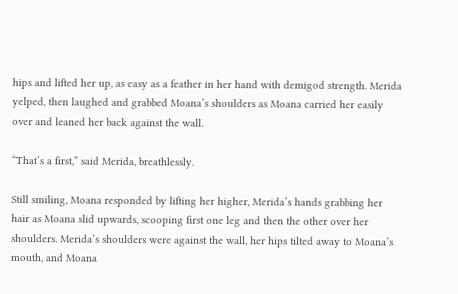hips and lifted her up, as easy as a feather in her hand with demigod strength. Merida yelped, then laughed and grabbed Moana’s shoulders as Moana carried her easily over and leaned her back against the wall.

“That’s a first,” said Merida, breathlessly.

Still smiling, Moana responded by lifting her higher, Merida’s hands grabbing her hair as Moana slid upwards, scooping first one leg and then the other over her shoulders. Merida’s shoulders were against the wall, her hips tilted away to Moana’s mouth, and Moana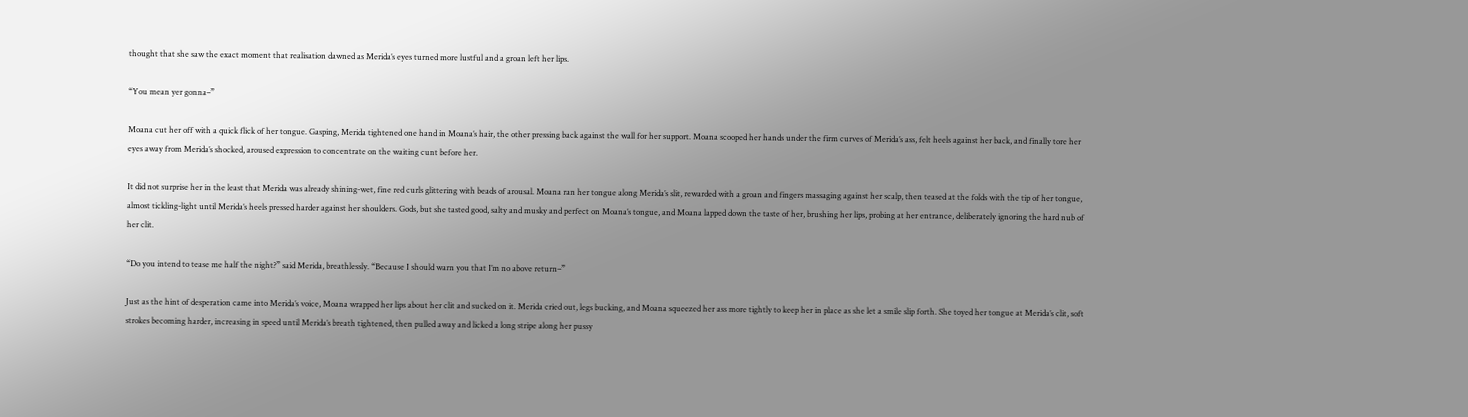thought that she saw the exact moment that realisation dawned as Merida’s eyes turned more lustful and a groan left her lips.

“You mean yer gonna–”

Moana cut her off with a quick flick of her tongue. Gasping, Merida tightened one hand in Moana’s hair, the other pressing back against the wall for her support. Moana scooped her hands under the firm curves of Merida’s ass, felt heels against her back, and finally tore her eyes away from Merida’s shocked, aroused expression to concentrate on the waiting cunt before her.

It did not surprise her in the least that Merida was already shining-wet, fine red curls glittering with beads of arousal. Moana ran her tongue along Merida’s slit, rewarded with a groan and fingers massaging against her scalp, then teased at the folds with the tip of her tongue, almost tickling-light until Merida’s heels pressed harder against her shoulders. Gods, but she tasted good, salty and musky and perfect on Moana’s tongue, and Moana lapped down the taste of her, brushing her lips, probing at her entrance, deliberately ignoring the hard nub of her clit.

“Do you intend to tease me half the night?” said Merida, breathlessly. “Because I should warn you that I’m no above return–”

Just as the hint of desperation came into Merida’s voice, Moana wrapped her lips about her clit and sucked on it. Merida cried out, legs bucking, and Moana squeezed her ass more tightly to keep her in place as she let a smile slip forth. She toyed her tongue at Merida’s clit, soft strokes becoming harder, increasing in speed until Merida’s breath tightened, then pulled away and licked a long stripe along her pussy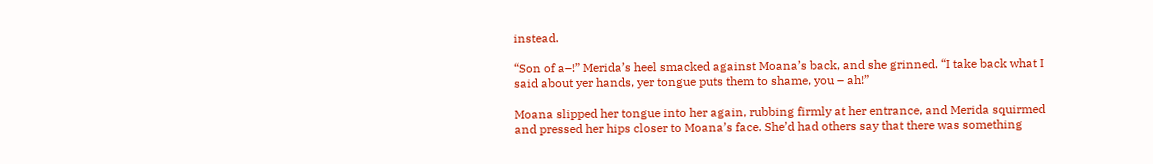instead.

“Son of a–!” Merida’s heel smacked against Moana’s back, and she grinned. “I take back what I said about yer hands, yer tongue puts them to shame, you – ah!”

Moana slipped her tongue into her again, rubbing firmly at her entrance, and Merida squirmed and pressed her hips closer to Moana’s face. She’d had others say that there was something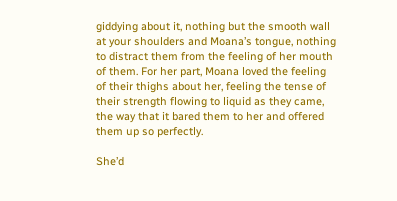giddying about it, nothing but the smooth wall at your shoulders and Moana’s tongue, nothing to distract them from the feeling of her mouth of them. For her part, Moana loved the feeling of their thighs about her, feeling the tense of their strength flowing to liquid as they came, the way that it bared them to her and offered them up so perfectly.

She’d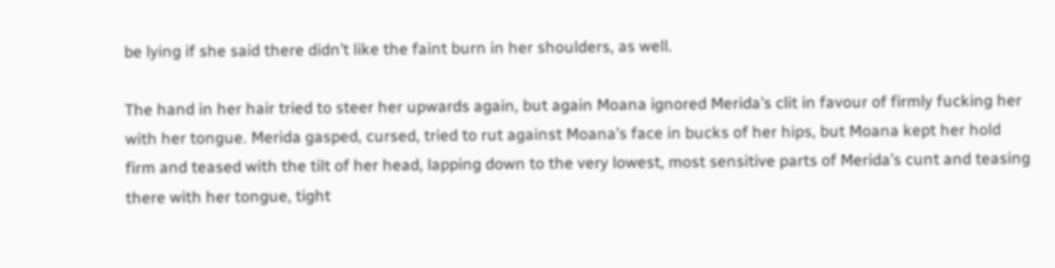be lying if she said there didn’t like the faint burn in her shoulders, as well.

The hand in her hair tried to steer her upwards again, but again Moana ignored Merida’s clit in favour of firmly fucking her with her tongue. Merida gasped, cursed, tried to rut against Moana’s face in bucks of her hips, but Moana kept her hold firm and teased with the tilt of her head, lapping down to the very lowest, most sensitive parts of Merida’s cunt and teasing there with her tongue, tight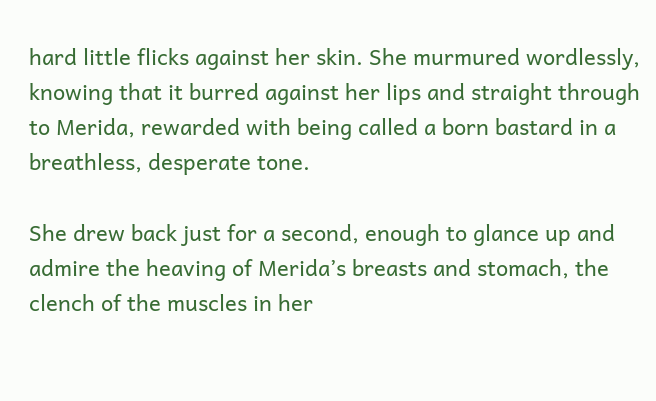hard little flicks against her skin. She murmured wordlessly, knowing that it burred against her lips and straight through to Merida, rewarded with being called a born bastard in a breathless, desperate tone.

She drew back just for a second, enough to glance up and admire the heaving of Merida’s breasts and stomach, the clench of the muscles in her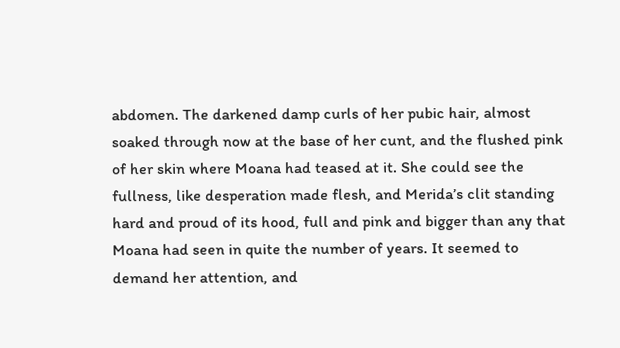abdomen. The darkened damp curls of her pubic hair, almost soaked through now at the base of her cunt, and the flushed pink of her skin where Moana had teased at it. She could see the fullness, like desperation made flesh, and Merida’s clit standing hard and proud of its hood, full and pink and bigger than any that Moana had seen in quite the number of years. It seemed to demand her attention, and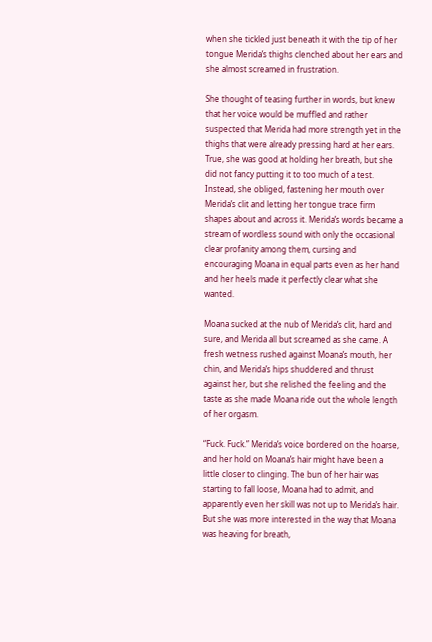when she tickled just beneath it with the tip of her tongue Merida’s thighs clenched about her ears and she almost screamed in frustration.

She thought of teasing further in words, but knew that her voice would be muffled and rather suspected that Merida had more strength yet in the thighs that were already pressing hard at her ears. True, she was good at holding her breath, but she did not fancy putting it to too much of a test. Instead, she obliged, fastening her mouth over Merida’s clit and letting her tongue trace firm shapes about and across it. Merida’s words became a stream of wordless sound with only the occasional clear profanity among them, cursing and encouraging Moana in equal parts even as her hand and her heels made it perfectly clear what she wanted.

Moana sucked at the nub of Merida’s clit, hard and sure, and Merida all but screamed as she came. A fresh wetness rushed against Moana’s mouth, her chin, and Merida’s hips shuddered and thrust against her, but she relished the feeling and the taste as she made Moana ride out the whole length of her orgasm.

“Fuck. Fuck.” Merida’s voice bordered on the hoarse, and her hold on Moana’s hair might have been a little closer to clinging. The bun of her hair was starting to fall loose, Moana had to admit, and apparently even her skill was not up to Merida’s hair. But she was more interested in the way that Moana was heaving for breath,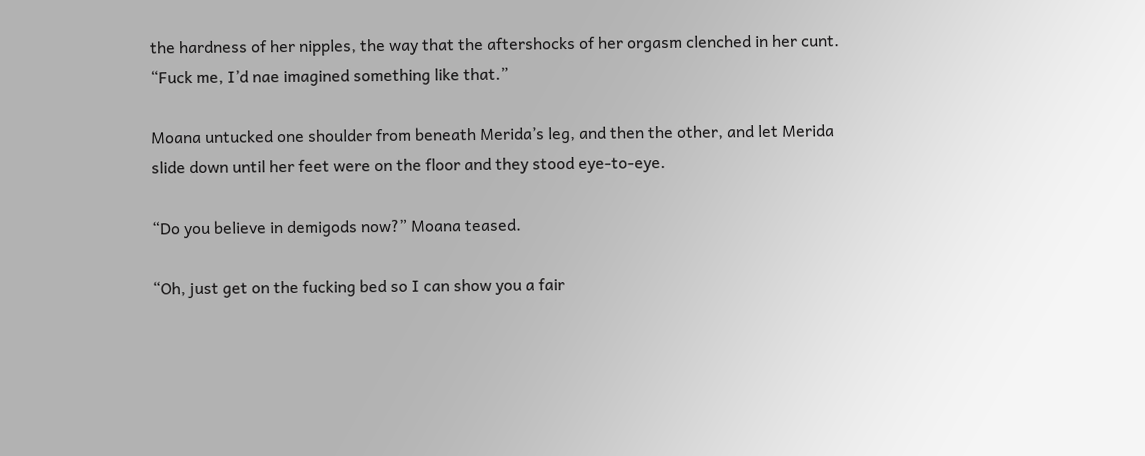the hardness of her nipples, the way that the aftershocks of her orgasm clenched in her cunt. “Fuck me, I’d nae imagined something like that.”

Moana untucked one shoulder from beneath Merida’s leg, and then the other, and let Merida slide down until her feet were on the floor and they stood eye-to-eye.

“Do you believe in demigods now?” Moana teased.

“Oh, just get on the fucking bed so I can show you a fair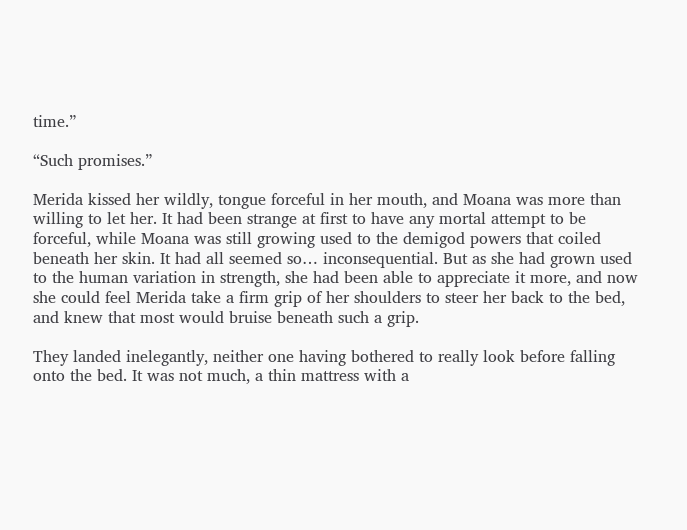time.”

“Such promises.”

Merida kissed her wildly, tongue forceful in her mouth, and Moana was more than willing to let her. It had been strange at first to have any mortal attempt to be forceful, while Moana was still growing used to the demigod powers that coiled beneath her skin. It had all seemed so… inconsequential. But as she had grown used to the human variation in strength, she had been able to appreciate it more, and now she could feel Merida take a firm grip of her shoulders to steer her back to the bed, and knew that most would bruise beneath such a grip.

They landed inelegantly, neither one having bothered to really look before falling onto the bed. It was not much, a thin mattress with a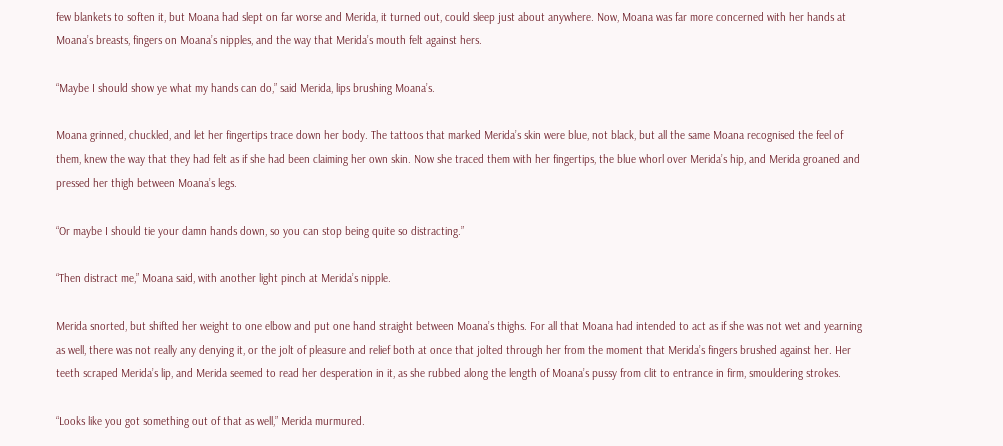few blankets to soften it, but Moana had slept on far worse and Merida, it turned out, could sleep just about anywhere. Now, Moana was far more concerned with her hands at Moana’s breasts, fingers on Moana’s nipples, and the way that Merida’s mouth felt against hers.

“Maybe I should show ye what my hands can do,” said Merida, lips brushing Moana’s.

Moana grinned, chuckled, and let her fingertips trace down her body. The tattoos that marked Merida’s skin were blue, not black, but all the same Moana recognised the feel of them, knew the way that they had felt as if she had been claiming her own skin. Now she traced them with her fingertips, the blue whorl over Merida’s hip, and Merida groaned and pressed her thigh between Moana’s legs.

“Or maybe I should tie your damn hands down, so you can stop being quite so distracting.”

“Then distract me,” Moana said, with another light pinch at Merida’s nipple.

Merida snorted, but shifted her weight to one elbow and put one hand straight between Moana’s thighs. For all that Moana had intended to act as if she was not wet and yearning as well, there was not really any denying it, or the jolt of pleasure and relief both at once that jolted through her from the moment that Merida’s fingers brushed against her. Her teeth scraped Merida’s lip, and Merida seemed to read her desperation in it, as she rubbed along the length of Moana’s pussy from clit to entrance in firm, smouldering strokes.

“Looks like you got something out of that as well,” Merida murmured.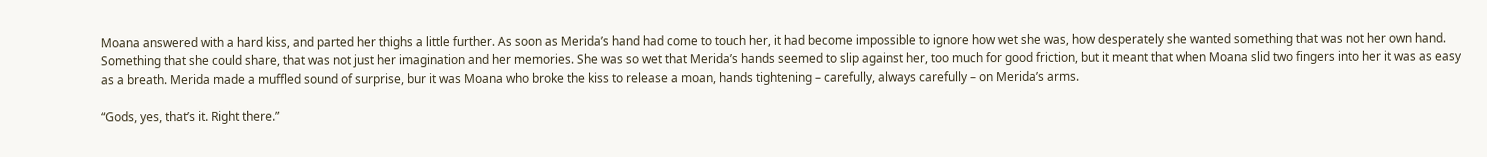Moana answered with a hard kiss, and parted her thighs a little further. As soon as Merida’s hand had come to touch her, it had become impossible to ignore how wet she was, how desperately she wanted something that was not her own hand. Something that she could share, that was not just her imagination and her memories. She was so wet that Merida’s hands seemed to slip against her, too much for good friction, but it meant that when Moana slid two fingers into her it was as easy as a breath. Merida made a muffled sound of surprise, bur it was Moana who broke the kiss to release a moan, hands tightening – carefully, always carefully – on Merida’s arms.

“Gods, yes, that’s it. Right there.”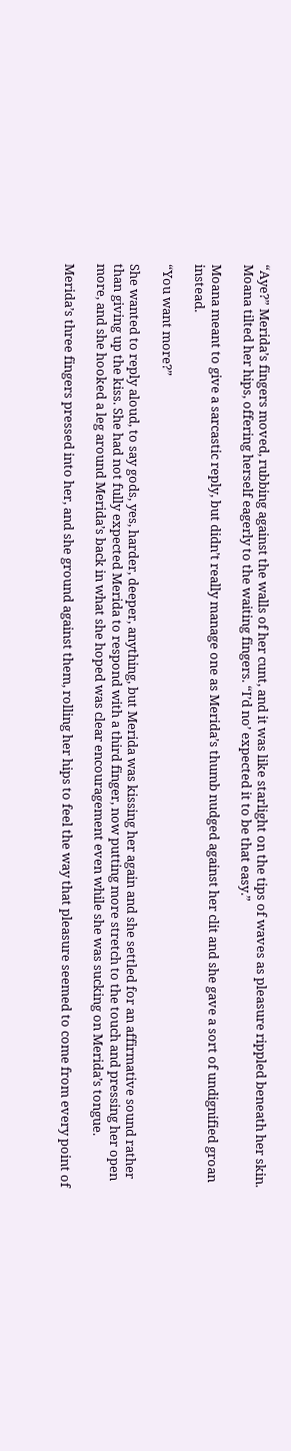“Aye?” Merida’s fingers moved, rubbing against the walls of her cunt, and it was like starlight on the tips of waves as pleasure rippled beneath her skin. Moana tilted her hips, offering herself eagerly to the waiting fingers. “I’d no’ expected it to be that easy.”

Moana meant to give a sarcastic reply, but didn’t really manage one as Merida’s thumb nudged against her clit and she gave a sort of undignified groan instead.

“You want more?”

She wanted to reply aloud, to say gods, yes, harder, deeper, anything, but Merida was kissing her again and she settled for an affirmative sound rather than giving up the kiss. She had not fully expected Merida to respond with a third finger, now putting more stretch to the touch and pressing her open more, and she hooked a leg around Merida’s back in what she hoped was clear encouragement even while she was sucking on Merida’s tongue.

Merida’s three fingers pressed into her, and she ground against them, rolling her hips to feel the way that pleasure seemed to come from every point of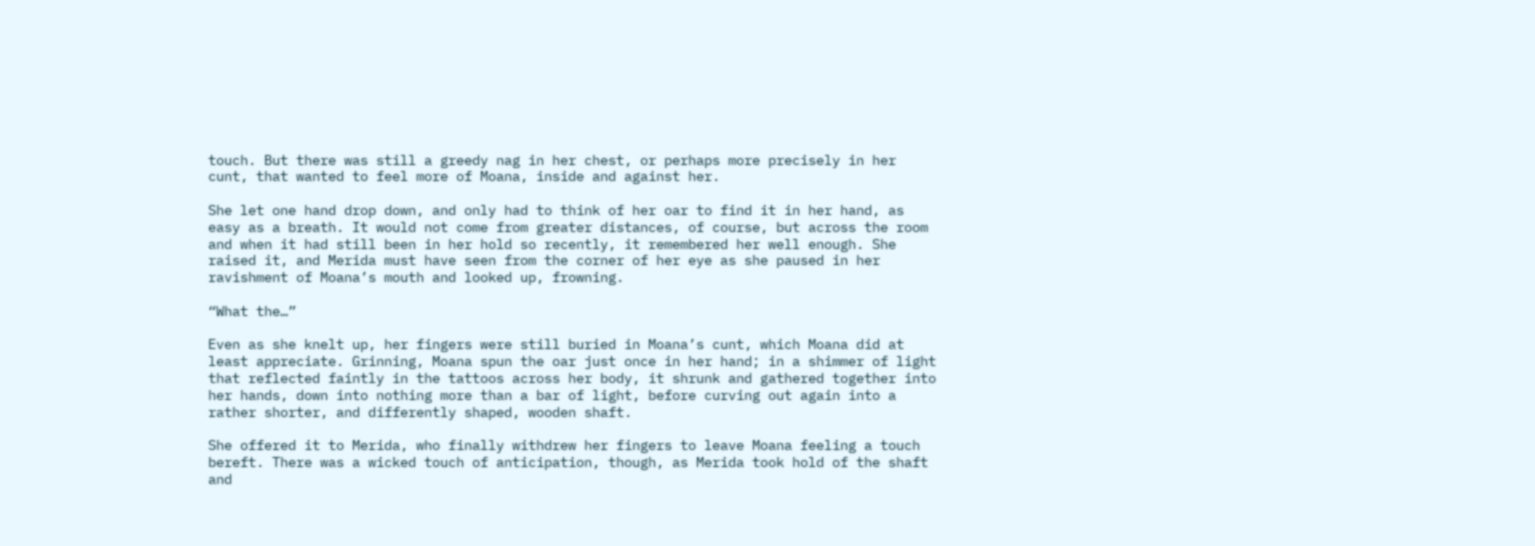touch. But there was still a greedy nag in her chest, or perhaps more precisely in her cunt, that wanted to feel more of Moana, inside and against her.

She let one hand drop down, and only had to think of her oar to find it in her hand, as easy as a breath. It would not come from greater distances, of course, but across the room and when it had still been in her hold so recently, it remembered her well enough. She raised it, and Merida must have seen from the corner of her eye as she paused in her ravishment of Moana’s mouth and looked up, frowning.

“What the…”

Even as she knelt up, her fingers were still buried in Moana’s cunt, which Moana did at least appreciate. Grinning, Moana spun the oar just once in her hand; in a shimmer of light that reflected faintly in the tattoos across her body, it shrunk and gathered together into her hands, down into nothing more than a bar of light, before curving out again into a rather shorter, and differently shaped, wooden shaft.

She offered it to Merida, who finally withdrew her fingers to leave Moana feeling a touch bereft. There was a wicked touch of anticipation, though, as Merida took hold of the shaft and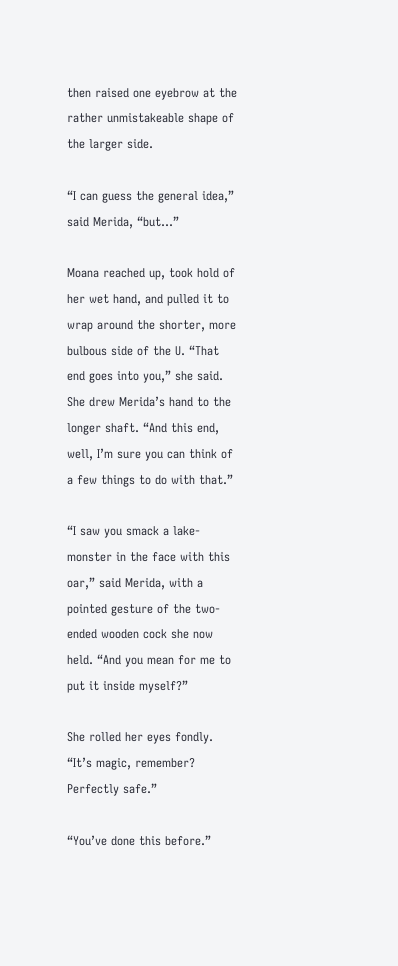then raised one eyebrow at the rather unmistakeable shape of the larger side.

“I can guess the general idea,” said Merida, “but…”

Moana reached up, took hold of her wet hand, and pulled it to wrap around the shorter, more bulbous side of the U. “That end goes into you,” she said. She drew Merida’s hand to the longer shaft. “And this end, well, I’m sure you can think of a few things to do with that.”

“I saw you smack a lake-monster in the face with this oar,” said Merida, with a pointed gesture of the two-ended wooden cock she now held. “And you mean for me to put it inside myself?”

She rolled her eyes fondly. “It’s magic, remember? Perfectly safe.”

“You’ve done this before.”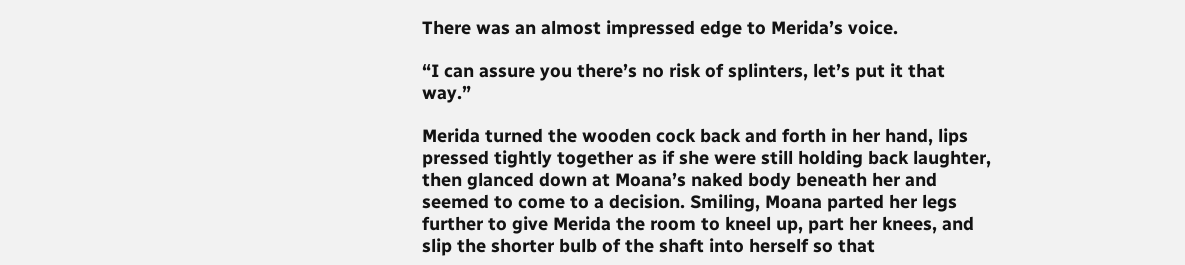There was an almost impressed edge to Merida’s voice.

“I can assure you there’s no risk of splinters, let’s put it that way.”

Merida turned the wooden cock back and forth in her hand, lips pressed tightly together as if she were still holding back laughter, then glanced down at Moana’s naked body beneath her and seemed to come to a decision. Smiling, Moana parted her legs further to give Merida the room to kneel up, part her knees, and slip the shorter bulb of the shaft into herself so that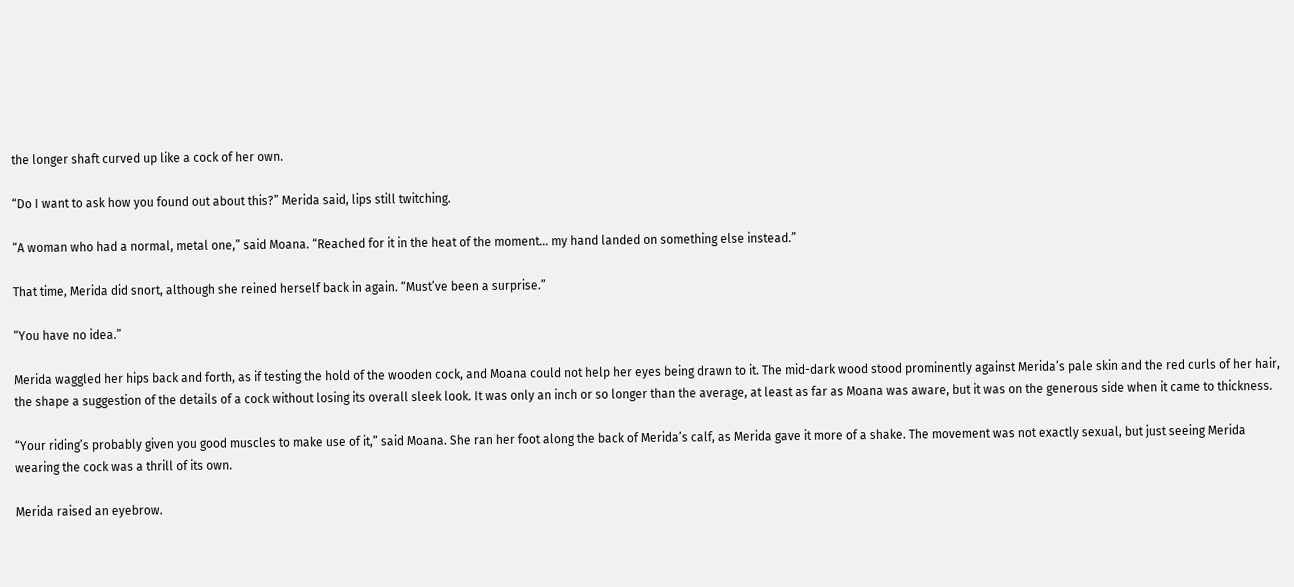the longer shaft curved up like a cock of her own.

“Do I want to ask how you found out about this?” Merida said, lips still twitching.

“A woman who had a normal, metal one,” said Moana. “Reached for it in the heat of the moment… my hand landed on something else instead.”

That time, Merida did snort, although she reined herself back in again. “Must’ve been a surprise.”

“You have no idea.”

Merida waggled her hips back and forth, as if testing the hold of the wooden cock, and Moana could not help her eyes being drawn to it. The mid-dark wood stood prominently against Merida’s pale skin and the red curls of her hair, the shape a suggestion of the details of a cock without losing its overall sleek look. It was only an inch or so longer than the average, at least as far as Moana was aware, but it was on the generous side when it came to thickness.

“Your riding’s probably given you good muscles to make use of it,” said Moana. She ran her foot along the back of Merida’s calf, as Merida gave it more of a shake. The movement was not exactly sexual, but just seeing Merida wearing the cock was a thrill of its own.

Merida raised an eyebrow.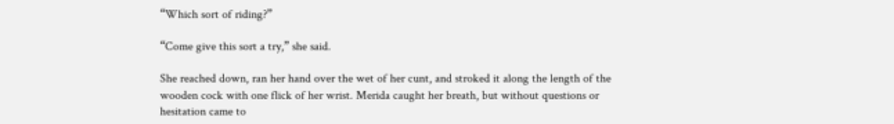“Which sort of riding?”

“Come give this sort a try,” she said.

She reached down, ran her hand over the wet of her cunt, and stroked it along the length of the wooden cock with one flick of her wrist. Merida caught her breath, but without questions or hesitation came to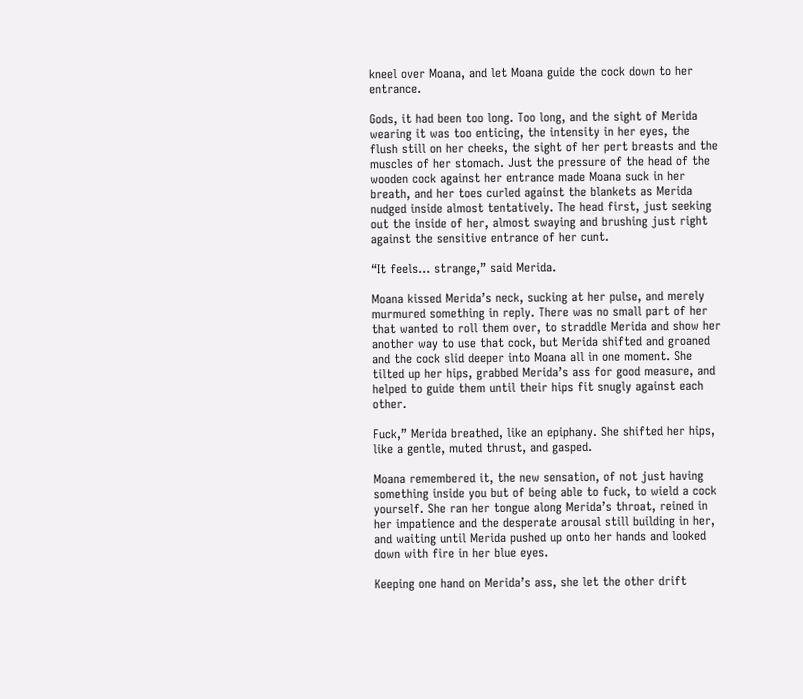kneel over Moana, and let Moana guide the cock down to her entrance.

Gods, it had been too long. Too long, and the sight of Merida wearing it was too enticing, the intensity in her eyes, the flush still on her cheeks, the sight of her pert breasts and the muscles of her stomach. Just the pressure of the head of the wooden cock against her entrance made Moana suck in her breath, and her toes curled against the blankets as Merida nudged inside almost tentatively. The head first, just seeking out the inside of her, almost swaying and brushing just right against the sensitive entrance of her cunt.

“It feels… strange,” said Merida.

Moana kissed Merida’s neck, sucking at her pulse, and merely murmured something in reply. There was no small part of her that wanted to roll them over, to straddle Merida and show her another way to use that cock, but Merida shifted and groaned and the cock slid deeper into Moana all in one moment. She tilted up her hips, grabbed Merida’s ass for good measure, and helped to guide them until their hips fit snugly against each other.

Fuck,” Merida breathed, like an epiphany. She shifted her hips, like a gentle, muted thrust, and gasped.

Moana remembered it, the new sensation, of not just having something inside you but of being able to fuck, to wield a cock yourself. She ran her tongue along Merida’s throat, reined in her impatience and the desperate arousal still building in her, and waiting until Merida pushed up onto her hands and looked down with fire in her blue eyes.

Keeping one hand on Merida’s ass, she let the other drift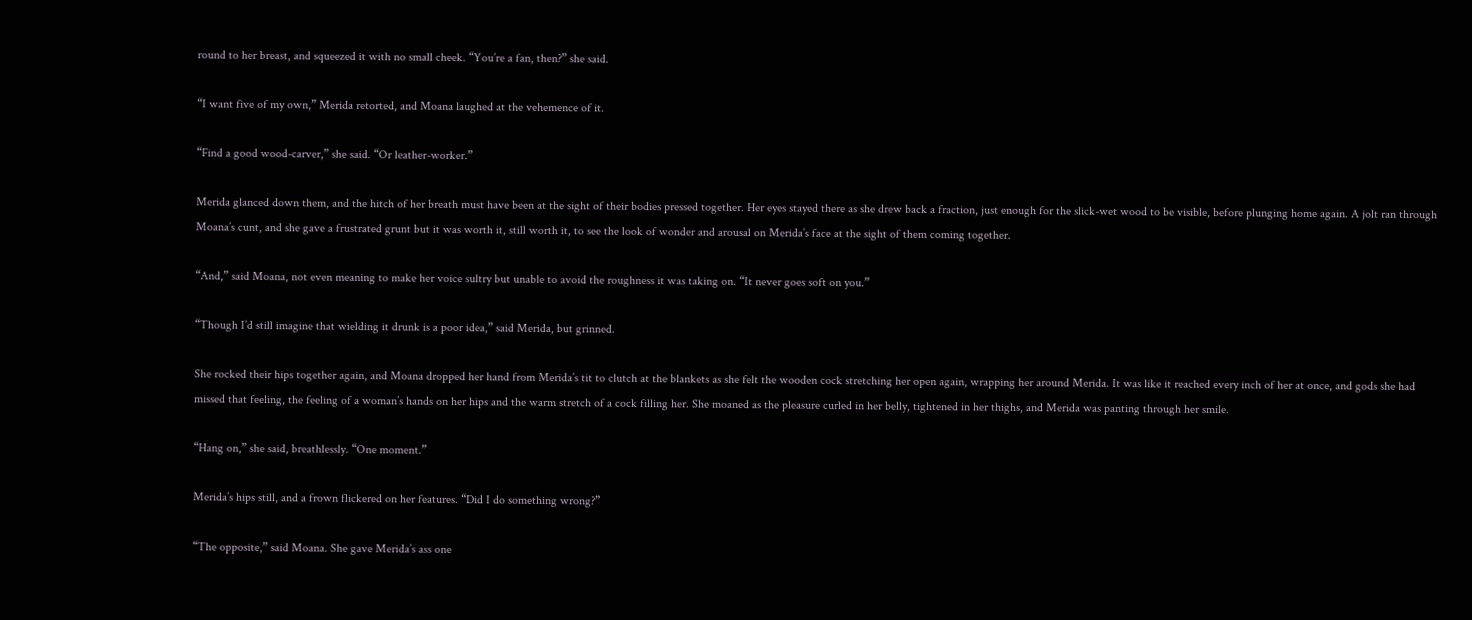round to her breast, and squeezed it with no small cheek. “You’re a fan, then?” she said.

“I want five of my own,” Merida retorted, and Moana laughed at the vehemence of it.

“Find a good wood-carver,” she said. “Or leather-worker.”

Merida glanced down them, and the hitch of her breath must have been at the sight of their bodies pressed together. Her eyes stayed there as she drew back a fraction, just enough for the slick-wet wood to be visible, before plunging home again. A jolt ran through Moana’s cunt, and she gave a frustrated grunt but it was worth it, still worth it, to see the look of wonder and arousal on Merida’s face at the sight of them coming together.

“And,” said Moana, not even meaning to make her voice sultry but unable to avoid the roughness it was taking on. “It never goes soft on you.”

“Though I’d still imagine that wielding it drunk is a poor idea,” said Merida, but grinned.

She rocked their hips together again, and Moana dropped her hand from Merida’s tit to clutch at the blankets as she felt the wooden cock stretching her open again, wrapping her around Merida. It was like it reached every inch of her at once, and gods she had missed that feeling, the feeling of a woman’s hands on her hips and the warm stretch of a cock filling her. She moaned as the pleasure curled in her belly, tightened in her thighs, and Merida was panting through her smile.

“Hang on,” she said, breathlessly. “One moment.”

Merida’s hips still, and a frown flickered on her features. “Did I do something wrong?”

“The opposite,” said Moana. She gave Merida’s ass one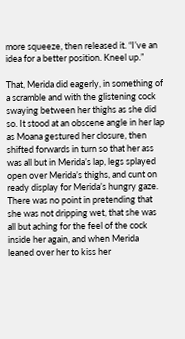more squeeze, then released it. “I’ve an idea for a better position. Kneel up.”

That, Merida did eagerly, in something of a scramble and with the glistening cock swaying between her thighs as she did so. It stood at an obscene angle in her lap as Moana gestured her closure, then shifted forwards in turn so that her ass was all but in Merida’s lap, legs splayed open over Merida’s thighs, and cunt on ready display for Merida’s hungry gaze. There was no point in pretending that she was not dripping wet, that she was all but aching for the feel of the cock inside her again, and when Merida leaned over her to kiss her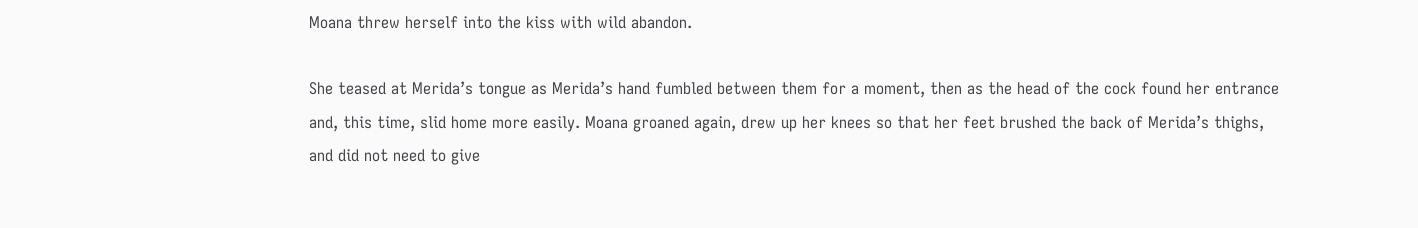Moana threw herself into the kiss with wild abandon.

She teased at Merida’s tongue as Merida’s hand fumbled between them for a moment, then as the head of the cock found her entrance and, this time, slid home more easily. Moana groaned again, drew up her knees so that her feet brushed the back of Merida’s thighs, and did not need to give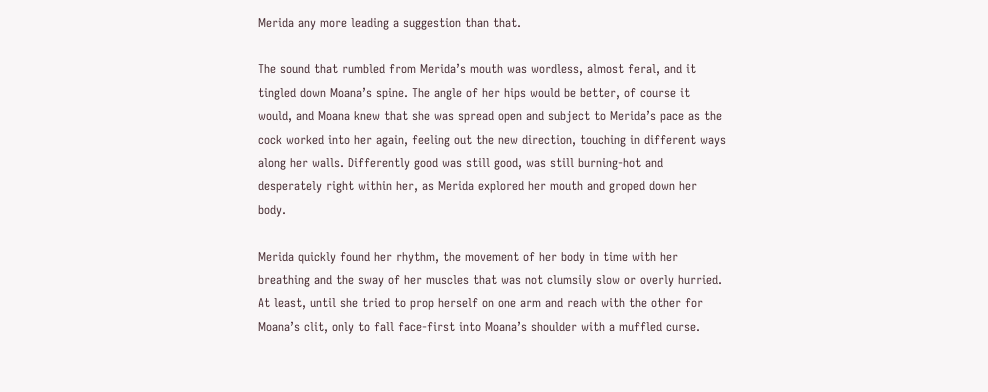Merida any more leading a suggestion than that.

The sound that rumbled from Merida’s mouth was wordless, almost feral, and it tingled down Moana’s spine. The angle of her hips would be better, of course it would, and Moana knew that she was spread open and subject to Merida’s pace as the cock worked into her again, feeling out the new direction, touching in different ways along her walls. Differently good was still good, was still burning-hot and desperately right within her, as Merida explored her mouth and groped down her body.

Merida quickly found her rhythm, the movement of her body in time with her breathing and the sway of her muscles that was not clumsily slow or overly hurried. At least, until she tried to prop herself on one arm and reach with the other for Moana’s clit, only to fall face-first into Moana’s shoulder with a muffled curse.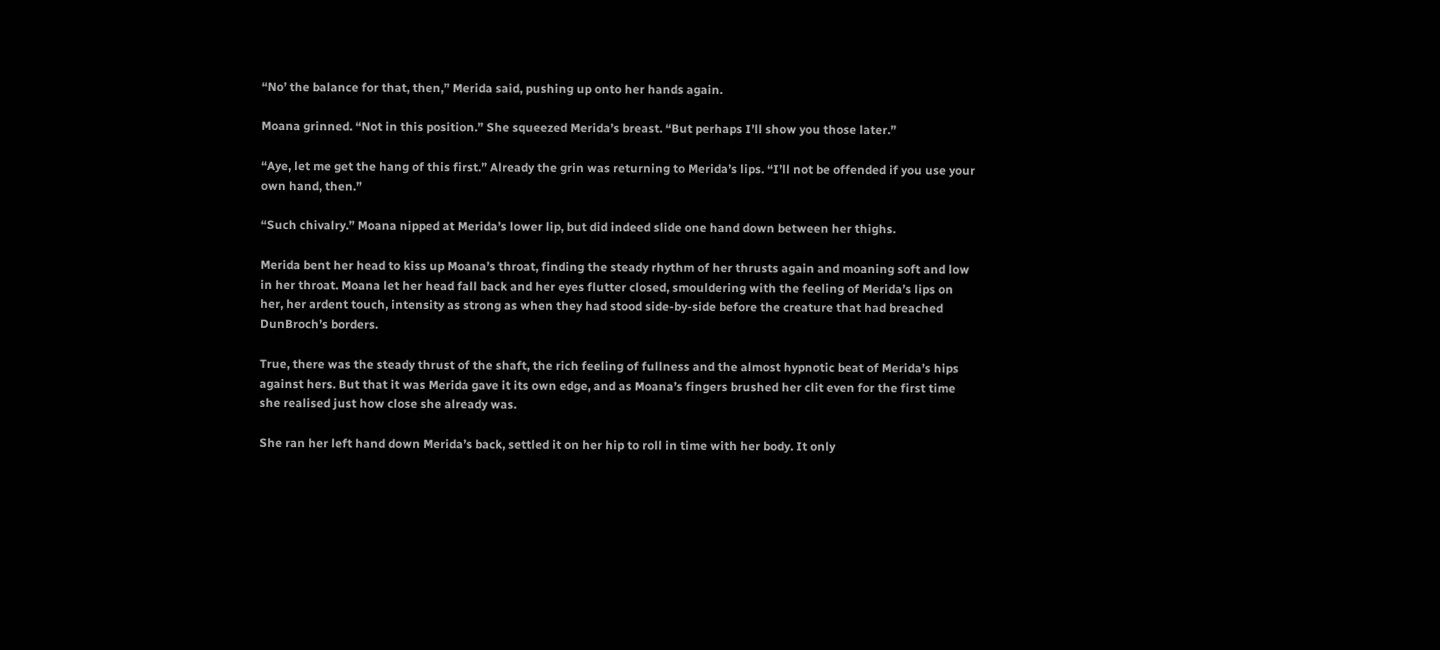“No’ the balance for that, then,” Merida said, pushing up onto her hands again.

Moana grinned. “Not in this position.” She squeezed Merida’s breast. “But perhaps I’ll show you those later.”

“Aye, let me get the hang of this first.” Already the grin was returning to Merida’s lips. “I’ll not be offended if you use your own hand, then.”

“Such chivalry.” Moana nipped at Merida’s lower lip, but did indeed slide one hand down between her thighs.

Merida bent her head to kiss up Moana’s throat, finding the steady rhythm of her thrusts again and moaning soft and low in her throat. Moana let her head fall back and her eyes flutter closed, smouldering with the feeling of Merida’s lips on her, her ardent touch, intensity as strong as when they had stood side-by-side before the creature that had breached DunBroch’s borders.

True, there was the steady thrust of the shaft, the rich feeling of fullness and the almost hypnotic beat of Merida’s hips against hers. But that it was Merida gave it its own edge, and as Moana’s fingers brushed her clit even for the first time she realised just how close she already was.

She ran her left hand down Merida’s back, settled it on her hip to roll in time with her body. It only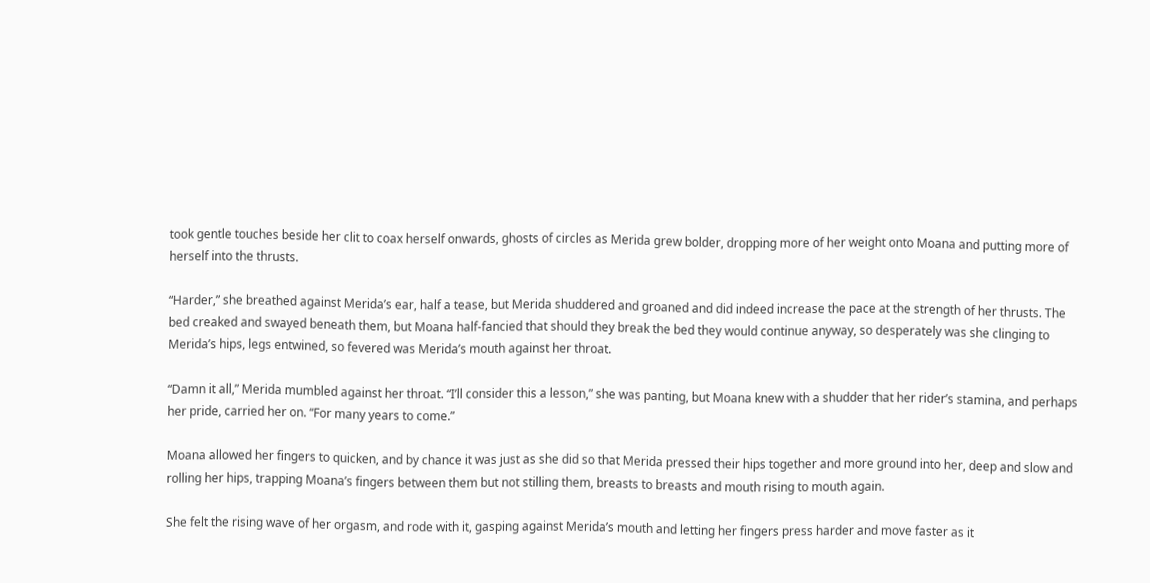took gentle touches beside her clit to coax herself onwards, ghosts of circles as Merida grew bolder, dropping more of her weight onto Moana and putting more of herself into the thrusts.

“Harder,” she breathed against Merida’s ear, half a tease, but Merida shuddered and groaned and did indeed increase the pace at the strength of her thrusts. The bed creaked and swayed beneath them, but Moana half-fancied that should they break the bed they would continue anyway, so desperately was she clinging to Merida’s hips, legs entwined, so fevered was Merida’s mouth against her throat.

“Damn it all,” Merida mumbled against her throat. “I’ll consider this a lesson,” she was panting, but Moana knew with a shudder that her rider’s stamina, and perhaps her pride, carried her on. “For many years to come.”

Moana allowed her fingers to quicken, and by chance it was just as she did so that Merida pressed their hips together and more ground into her, deep and slow and rolling her hips, trapping Moana’s fingers between them but not stilling them, breasts to breasts and mouth rising to mouth again.

She felt the rising wave of her orgasm, and rode with it, gasping against Merida’s mouth and letting her fingers press harder and move faster as it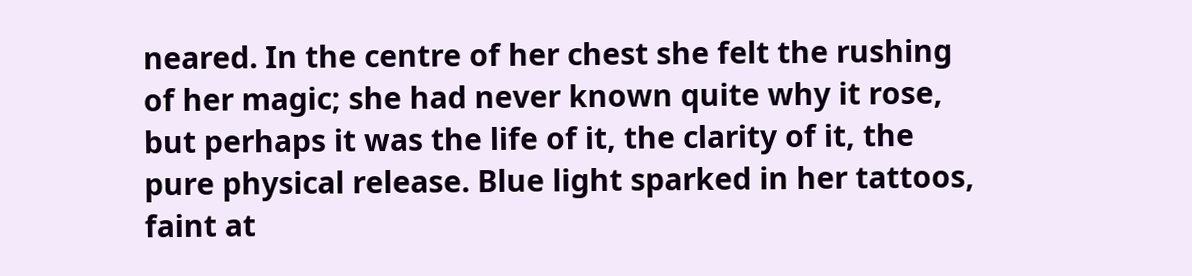neared. In the centre of her chest she felt the rushing of her magic; she had never known quite why it rose, but perhaps it was the life of it, the clarity of it, the pure physical release. Blue light sparked in her tattoos, faint at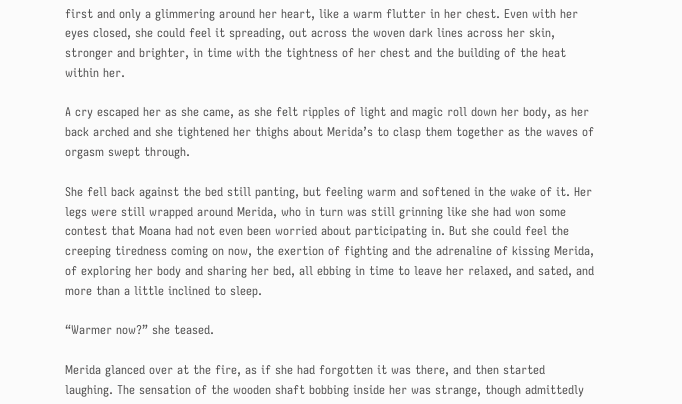first and only a glimmering around her heart, like a warm flutter in her chest. Even with her eyes closed, she could feel it spreading, out across the woven dark lines across her skin, stronger and brighter, in time with the tightness of her chest and the building of the heat within her.

A cry escaped her as she came, as she felt ripples of light and magic roll down her body, as her back arched and she tightened her thighs about Merida’s to clasp them together as the waves of orgasm swept through.

She fell back against the bed still panting, but feeling warm and softened in the wake of it. Her legs were still wrapped around Merida, who in turn was still grinning like she had won some contest that Moana had not even been worried about participating in. But she could feel the creeping tiredness coming on now, the exertion of fighting and the adrenaline of kissing Merida, of exploring her body and sharing her bed, all ebbing in time to leave her relaxed, and sated, and more than a little inclined to sleep.

“Warmer now?” she teased.

Merida glanced over at the fire, as if she had forgotten it was there, and then started laughing. The sensation of the wooden shaft bobbing inside her was strange, though admittedly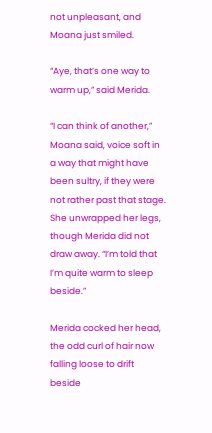not unpleasant, and Moana just smiled.

“Aye, that’s one way to warm up,” said Merida.

“I can think of another,” Moana said, voice soft in a way that might have been sultry, if they were not rather past that stage. She unwrapped her legs, though Merida did not draw away. “I’m told that I’m quite warm to sleep beside.”

Merida cocked her head, the odd curl of hair now falling loose to drift beside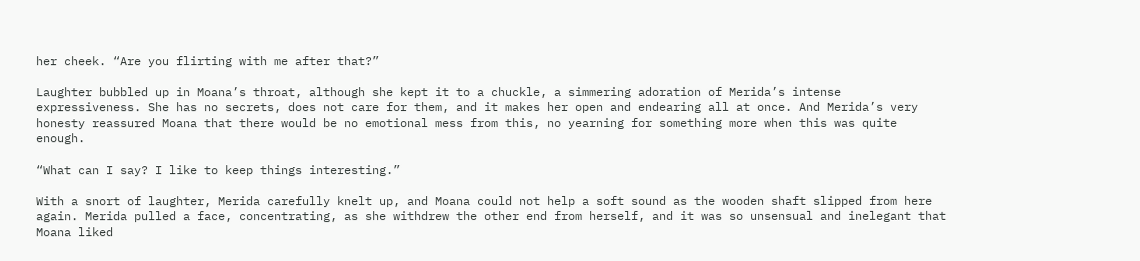her cheek. “Are you flirting with me after that?”

Laughter bubbled up in Moana’s throat, although she kept it to a chuckle, a simmering adoration of Merida’s intense expressiveness. She has no secrets, does not care for them, and it makes her open and endearing all at once. And Merida’s very honesty reassured Moana that there would be no emotional mess from this, no yearning for something more when this was quite enough.

“What can I say? I like to keep things interesting.”

With a snort of laughter, Merida carefully knelt up, and Moana could not help a soft sound as the wooden shaft slipped from here again. Merida pulled a face, concentrating, as she withdrew the other end from herself, and it was so unsensual and inelegant that Moana liked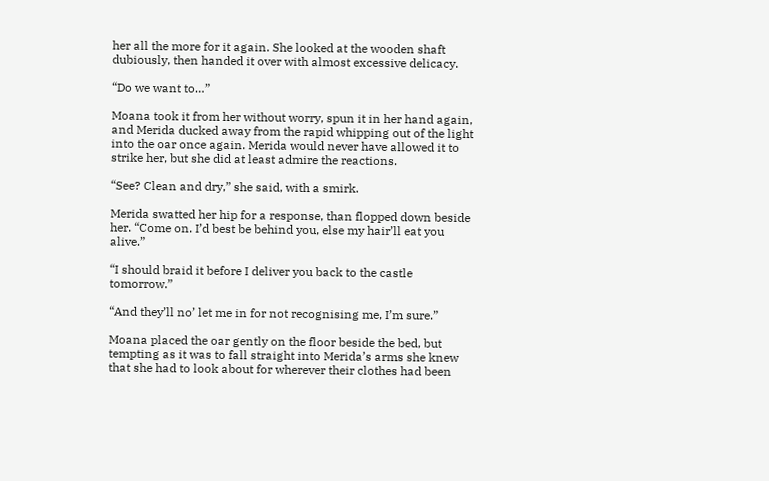her all the more for it again. She looked at the wooden shaft dubiously, then handed it over with almost excessive delicacy.

“Do we want to…”

Moana took it from her without worry, spun it in her hand again, and Merida ducked away from the rapid whipping out of the light into the oar once again. Merida would never have allowed it to strike her, but she did at least admire the reactions.

“See? Clean and dry,” she said, with a smirk.

Merida swatted her hip for a response, than flopped down beside her. “Come on. I’d best be behind you, else my hair’ll eat you alive.”

“I should braid it before I deliver you back to the castle tomorrow.”

“And they’ll no’ let me in for not recognising me, I’m sure.”

Moana placed the oar gently on the floor beside the bed, but tempting as it was to fall straight into Merida’s arms she knew that she had to look about for wherever their clothes had been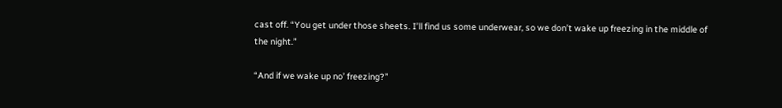cast off. “You get under those sheets. I’ll find us some underwear, so we don’t wake up freezing in the middle of the night.”

“And if we wake up no’ freezing?”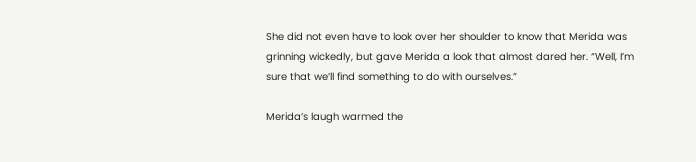She did not even have to look over her shoulder to know that Merida was grinning wickedly, but gave Merida a look that almost dared her. “Well, I’m sure that we’ll find something to do with ourselves.”

Merida’s laugh warmed the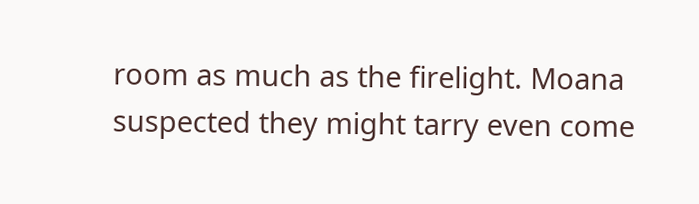room as much as the firelight. Moana suspected they might tarry even come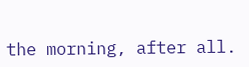the morning, after all.